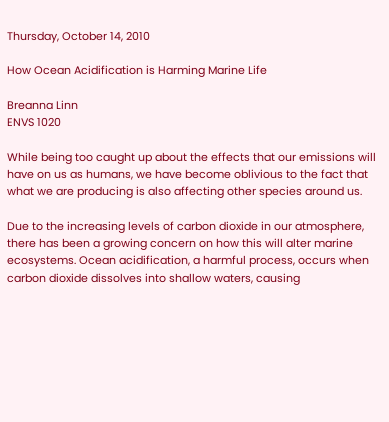Thursday, October 14, 2010

How Ocean Acidification is Harming Marine Life

Breanna Linn
ENVS 1020

While being too caught up about the effects that our emissions will have on us as humans, we have become oblivious to the fact that what we are producing is also affecting other species around us.

Due to the increasing levels of carbon dioxide in our atmosphere, there has been a growing concern on how this will alter marine ecosystems. Ocean acidification, a harmful process, occurs when carbon dioxide dissolves into shallow waters, causing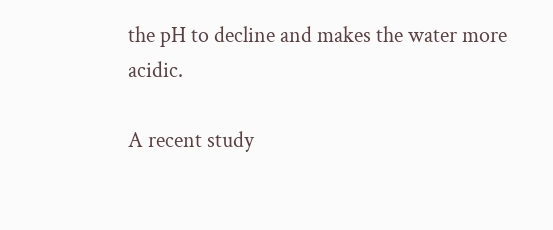the pH to decline and makes the water more acidic.

A recent study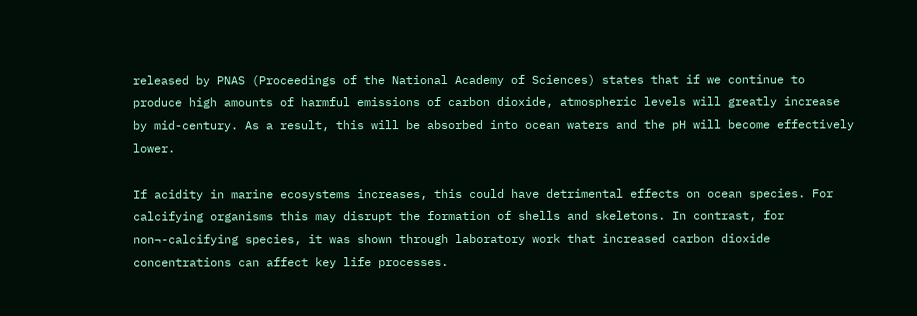released by PNAS (Proceedings of the National Academy of Sciences) states that if we continue to produce high amounts of harmful emissions of carbon dioxide, atmospheric levels will greatly increase by mid-century. As a result, this will be absorbed into ocean waters and the pH will become effectively lower.

If acidity in marine ecosystems increases, this could have detrimental effects on ocean species. For calcifying organisms this may disrupt the formation of shells and skeletons. In contrast, for non¬-calcifying species, it was shown through laboratory work that increased carbon dioxide concentrations can affect key life processes.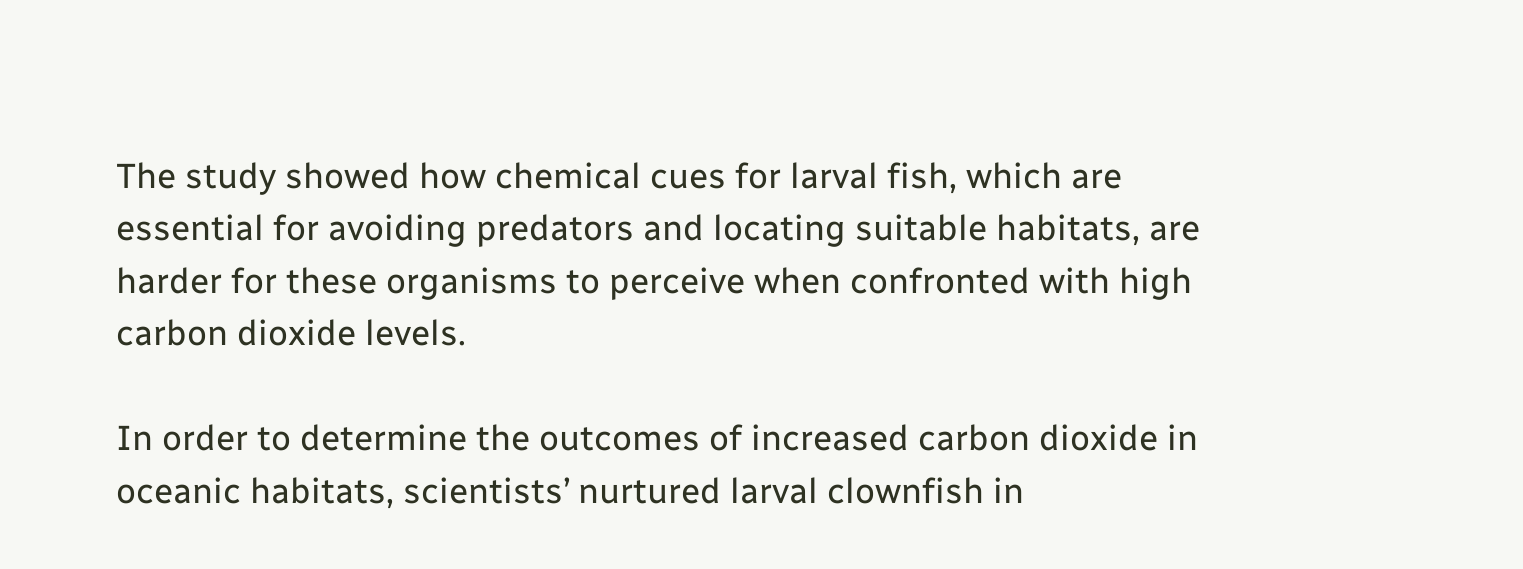The study showed how chemical cues for larval fish, which are essential for avoiding predators and locating suitable habitats, are harder for these organisms to perceive when confronted with high carbon dioxide levels.

In order to determine the outcomes of increased carbon dioxide in oceanic habitats, scientists’ nurtured larval clownfish in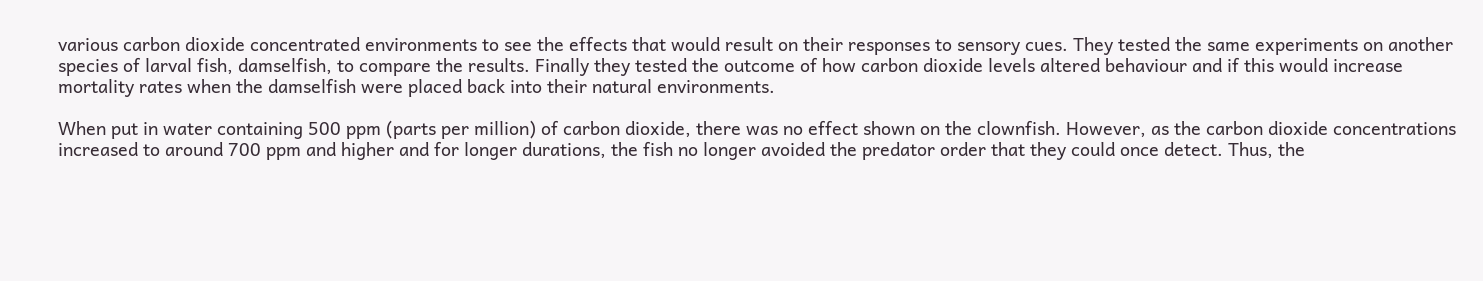various carbon dioxide concentrated environments to see the effects that would result on their responses to sensory cues. They tested the same experiments on another species of larval fish, damselfish, to compare the results. Finally they tested the outcome of how carbon dioxide levels altered behaviour and if this would increase mortality rates when the damselfish were placed back into their natural environments.

When put in water containing 500 ppm (parts per million) of carbon dioxide, there was no effect shown on the clownfish. However, as the carbon dioxide concentrations increased to around 700 ppm and higher and for longer durations, the fish no longer avoided the predator order that they could once detect. Thus, the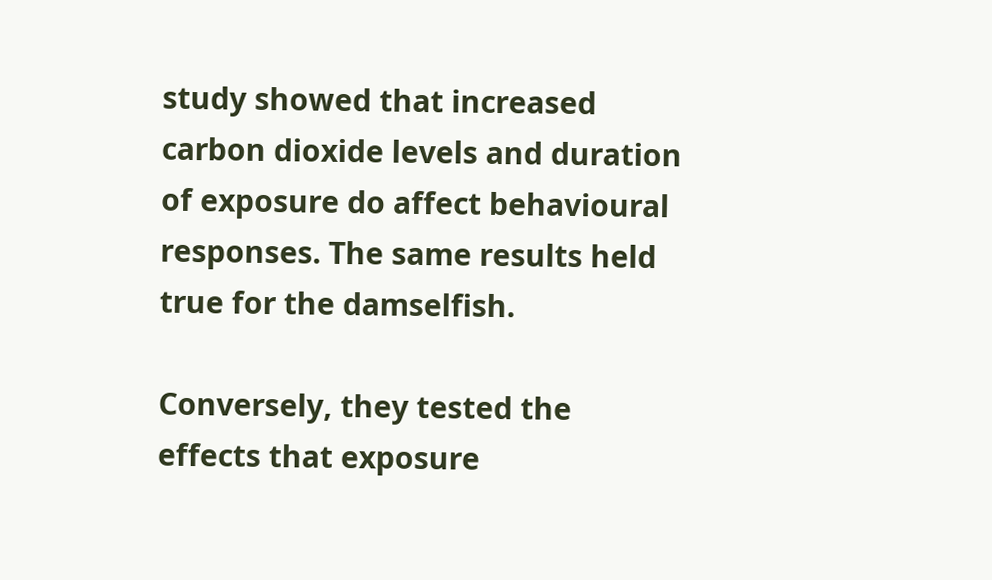study showed that increased carbon dioxide levels and duration of exposure do affect behavioural responses. The same results held true for the damselfish.

Conversely, they tested the effects that exposure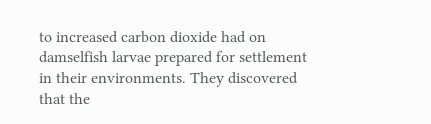to increased carbon dioxide had on damselfish larvae prepared for settlement in their environments. They discovered that the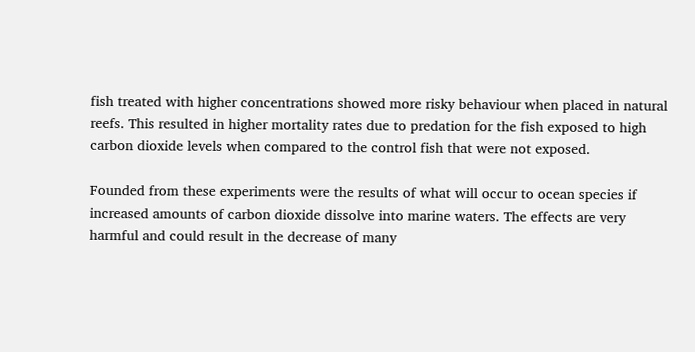fish treated with higher concentrations showed more risky behaviour when placed in natural reefs. This resulted in higher mortality rates due to predation for the fish exposed to high carbon dioxide levels when compared to the control fish that were not exposed.

Founded from these experiments were the results of what will occur to ocean species if increased amounts of carbon dioxide dissolve into marine waters. The effects are very harmful and could result in the decrease of many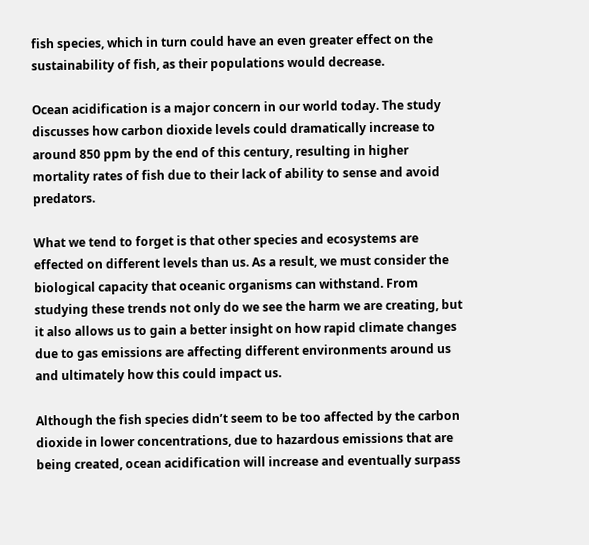fish species, which in turn could have an even greater effect on the sustainability of fish, as their populations would decrease.

Ocean acidification is a major concern in our world today. The study discusses how carbon dioxide levels could dramatically increase to around 850 ppm by the end of this century, resulting in higher mortality rates of fish due to their lack of ability to sense and avoid predators.

What we tend to forget is that other species and ecosystems are effected on different levels than us. As a result, we must consider the biological capacity that oceanic organisms can withstand. From studying these trends not only do we see the harm we are creating, but it also allows us to gain a better insight on how rapid climate changes due to gas emissions are affecting different environments around us and ultimately how this could impact us.

Although the fish species didn’t seem to be too affected by the carbon dioxide in lower concentrations, due to hazardous emissions that are being created, ocean acidification will increase and eventually surpass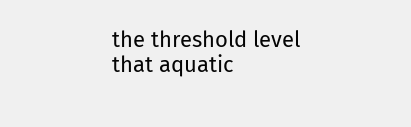the threshold level that aquatic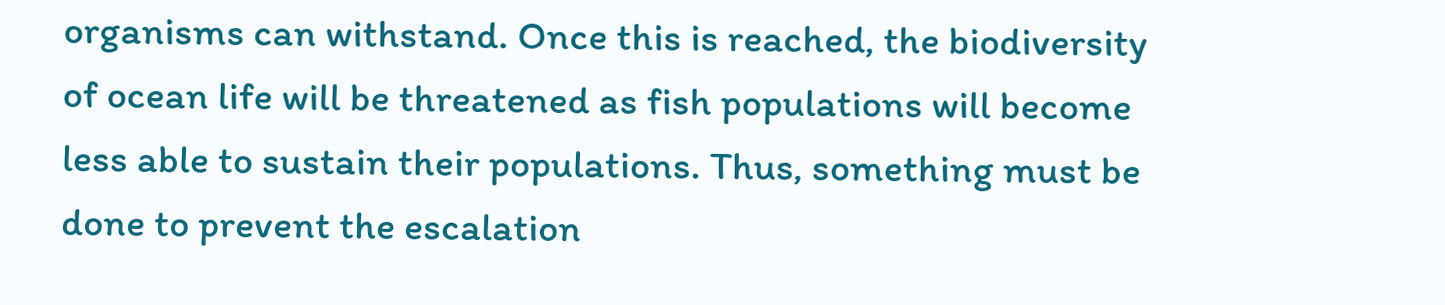organisms can withstand. Once this is reached, the biodiversity of ocean life will be threatened as fish populations will become less able to sustain their populations. Thus, something must be done to prevent the escalation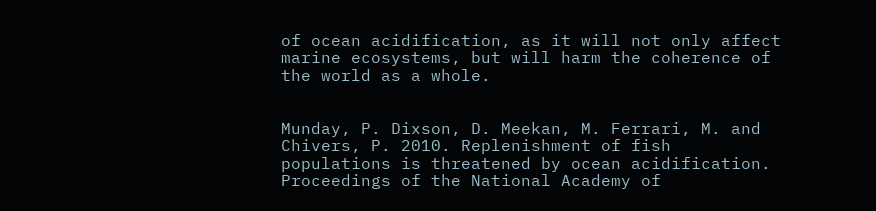of ocean acidification, as it will not only affect marine ecosystems, but will harm the coherence of the world as a whole.


Munday, P. Dixson, D. Meekan, M. Ferrari, M. and Chivers, P. 2010. Replenishment of fish populations is threatened by ocean acidification. Proceedings of the National Academy of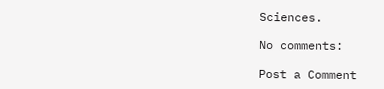Sciences.

No comments:

Post a Comment